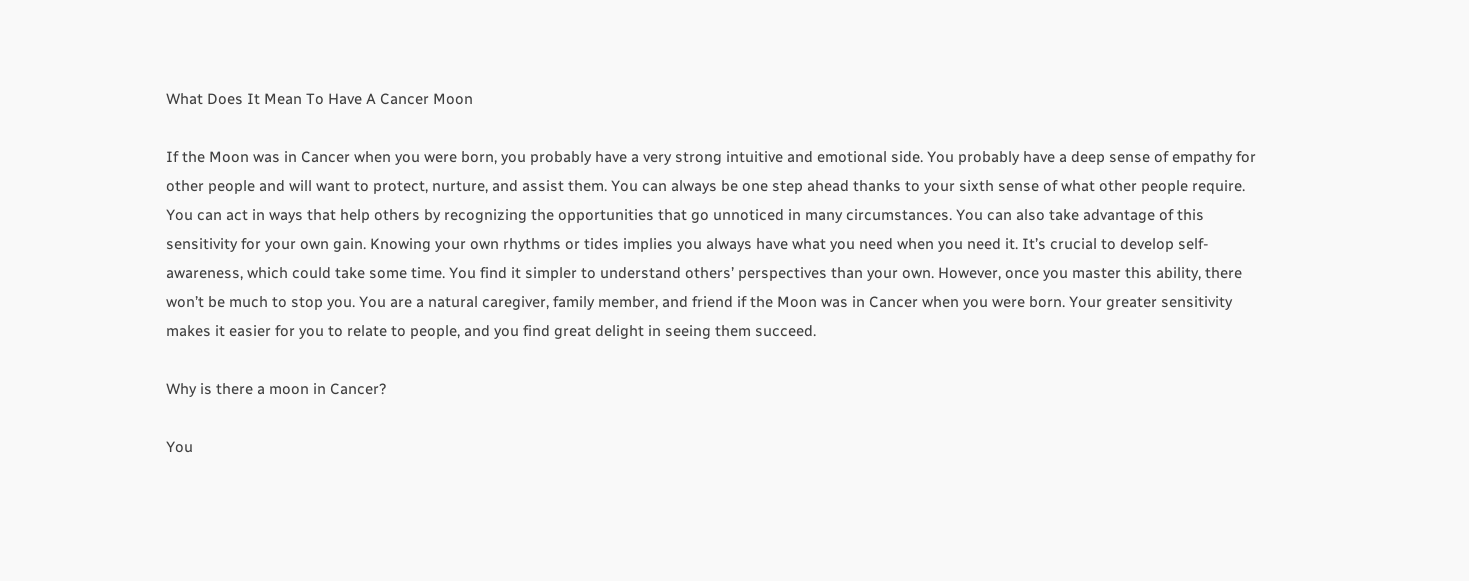What Does It Mean To Have A Cancer Moon

If the Moon was in Cancer when you were born, you probably have a very strong intuitive and emotional side. You probably have a deep sense of empathy for other people and will want to protect, nurture, and assist them. You can always be one step ahead thanks to your sixth sense of what other people require. You can act in ways that help others by recognizing the opportunities that go unnoticed in many circumstances. You can also take advantage of this sensitivity for your own gain. Knowing your own rhythms or tides implies you always have what you need when you need it. It’s crucial to develop self-awareness, which could take some time. You find it simpler to understand others’ perspectives than your own. However, once you master this ability, there won’t be much to stop you. You are a natural caregiver, family member, and friend if the Moon was in Cancer when you were born. Your greater sensitivity makes it easier for you to relate to people, and you find great delight in seeing them succeed.

Why is there a moon in Cancer?

You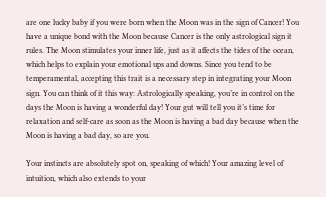are one lucky baby if you were born when the Moon was in the sign of Cancer! You have a unique bond with the Moon because Cancer is the only astrological sign it rules. The Moon stimulates your inner life, just as it affects the tides of the ocean, which helps to explain your emotional ups and downs. Since you tend to be temperamental, accepting this trait is a necessary step in integrating your Moon sign. You can think of it this way: Astrologically speaking, you’re in control on the days the Moon is having a wonderful day! Your gut will tell you it’s time for relaxation and self-care as soon as the Moon is having a bad day because when the Moon is having a bad day, so are you.

Your instincts are absolutely spot on, speaking of which! Your amazing level of intuition, which also extends to your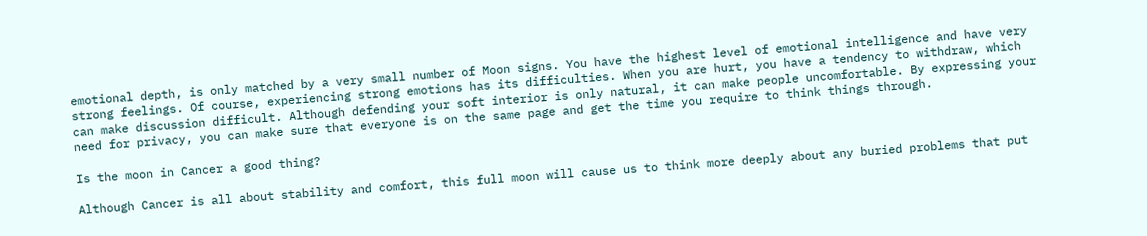emotional depth, is only matched by a very small number of Moon signs. You have the highest level of emotional intelligence and have very strong feelings. Of course, experiencing strong emotions has its difficulties. When you are hurt, you have a tendency to withdraw, which can make discussion difficult. Although defending your soft interior is only natural, it can make people uncomfortable. By expressing your need for privacy, you can make sure that everyone is on the same page and get the time you require to think things through.

Is the moon in Cancer a good thing?

Although Cancer is all about stability and comfort, this full moon will cause us to think more deeply about any buried problems that put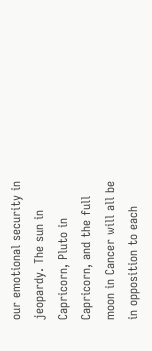our emotional security in jeopardy. The sun in Capricorn, Pluto in Capricorn, and the full moon in Cancer will all be in opposition to each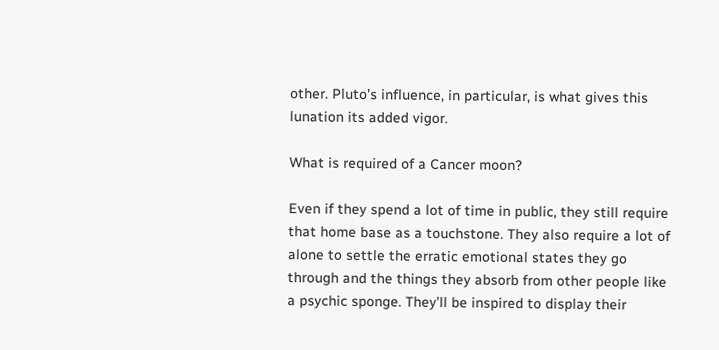other. Pluto’s influence, in particular, is what gives this lunation its added vigor.

What is required of a Cancer moon?

Even if they spend a lot of time in public, they still require that home base as a touchstone. They also require a lot of alone to settle the erratic emotional states they go through and the things they absorb from other people like a psychic sponge. They’ll be inspired to display their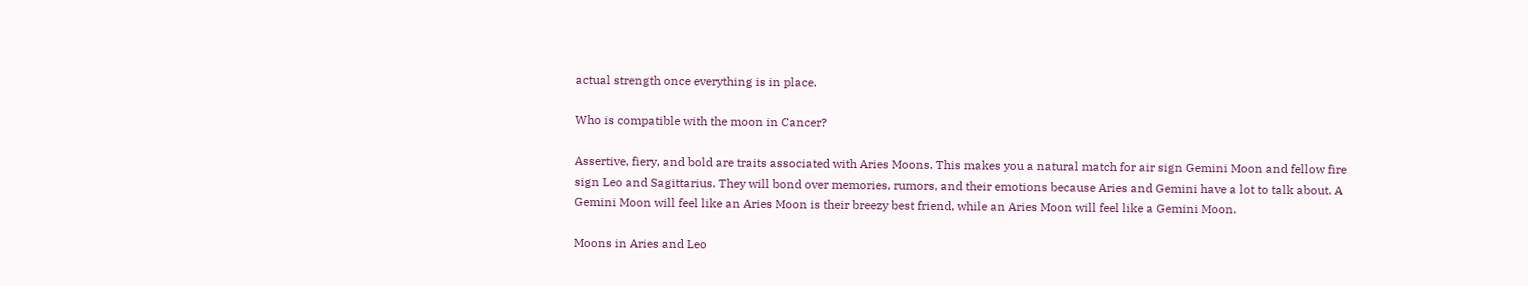actual strength once everything is in place.

Who is compatible with the moon in Cancer?

Assertive, fiery, and bold are traits associated with Aries Moons. This makes you a natural match for air sign Gemini Moon and fellow fire sign Leo and Sagittarius. They will bond over memories, rumors, and their emotions because Aries and Gemini have a lot to talk about. A Gemini Moon will feel like an Aries Moon is their breezy best friend, while an Aries Moon will feel like a Gemini Moon.

Moons in Aries and Leo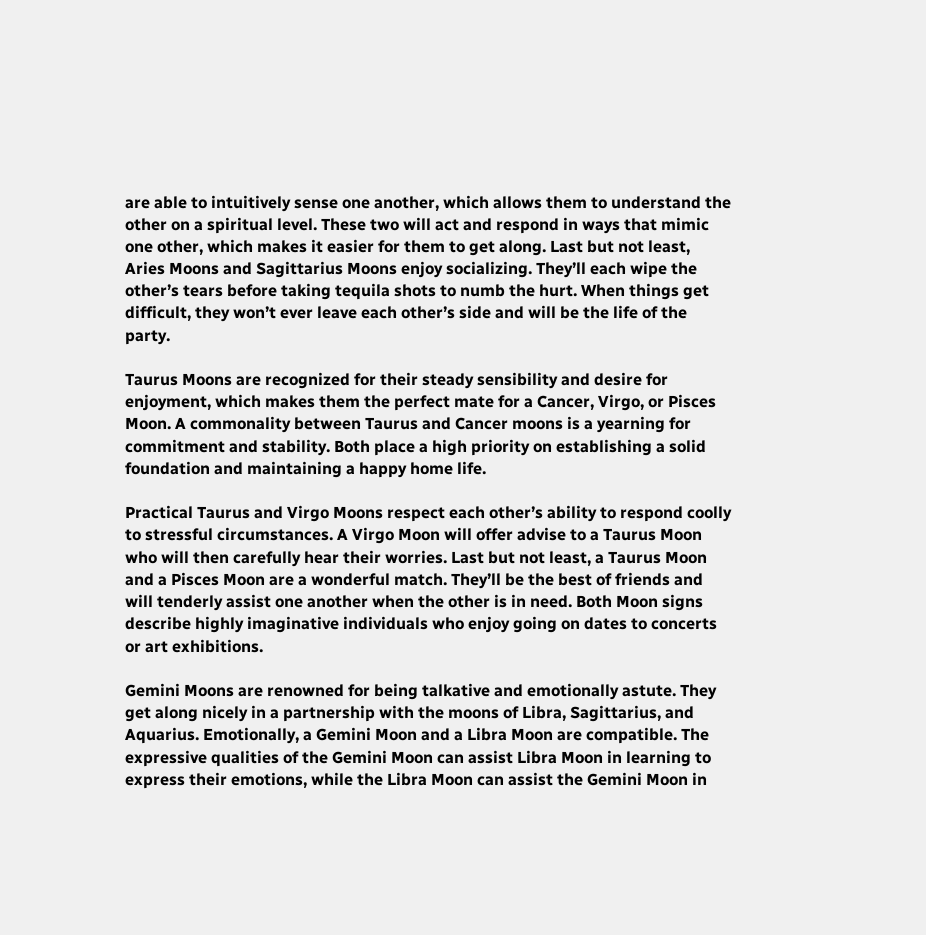are able to intuitively sense one another, which allows them to understand the other on a spiritual level. These two will act and respond in ways that mimic one other, which makes it easier for them to get along. Last but not least, Aries Moons and Sagittarius Moons enjoy socializing. They’ll each wipe the other’s tears before taking tequila shots to numb the hurt. When things get difficult, they won’t ever leave each other’s side and will be the life of the party.

Taurus Moons are recognized for their steady sensibility and desire for enjoyment, which makes them the perfect mate for a Cancer, Virgo, or Pisces Moon. A commonality between Taurus and Cancer moons is a yearning for commitment and stability. Both place a high priority on establishing a solid foundation and maintaining a happy home life.

Practical Taurus and Virgo Moons respect each other’s ability to respond coolly to stressful circumstances. A Virgo Moon will offer advise to a Taurus Moon who will then carefully hear their worries. Last but not least, a Taurus Moon and a Pisces Moon are a wonderful match. They’ll be the best of friends and will tenderly assist one another when the other is in need. Both Moon signs describe highly imaginative individuals who enjoy going on dates to concerts or art exhibitions.

Gemini Moons are renowned for being talkative and emotionally astute. They get along nicely in a partnership with the moons of Libra, Sagittarius, and Aquarius. Emotionally, a Gemini Moon and a Libra Moon are compatible. The expressive qualities of the Gemini Moon can assist Libra Moon in learning to express their emotions, while the Libra Moon can assist the Gemini Moon in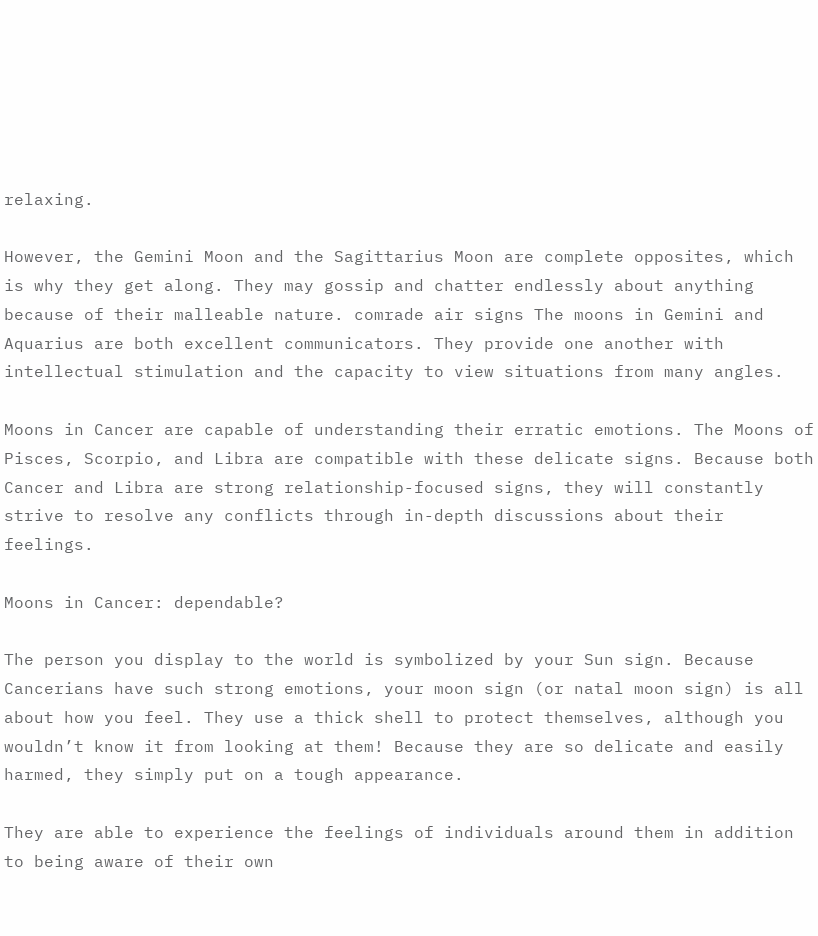relaxing.

However, the Gemini Moon and the Sagittarius Moon are complete opposites, which is why they get along. They may gossip and chatter endlessly about anything because of their malleable nature. comrade air signs The moons in Gemini and Aquarius are both excellent communicators. They provide one another with intellectual stimulation and the capacity to view situations from many angles.

Moons in Cancer are capable of understanding their erratic emotions. The Moons of Pisces, Scorpio, and Libra are compatible with these delicate signs. Because both Cancer and Libra are strong relationship-focused signs, they will constantly strive to resolve any conflicts through in-depth discussions about their feelings.

Moons in Cancer: dependable?

The person you display to the world is symbolized by your Sun sign. Because Cancerians have such strong emotions, your moon sign (or natal moon sign) is all about how you feel. They use a thick shell to protect themselves, although you wouldn’t know it from looking at them! Because they are so delicate and easily harmed, they simply put on a tough appearance.

They are able to experience the feelings of individuals around them in addition to being aware of their own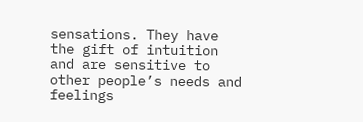sensations. They have the gift of intuition and are sensitive to other people’s needs and feelings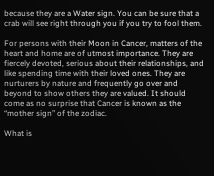because they are a Water sign. You can be sure that a crab will see right through you if you try to fool them.

For persons with their Moon in Cancer, matters of the heart and home are of utmost importance. They are fiercely devoted, serious about their relationships, and like spending time with their loved ones. They are nurturers by nature and frequently go over and beyond to show others they are valued. It should come as no surprise that Cancer is known as the “mother sign” of the zodiac.

What is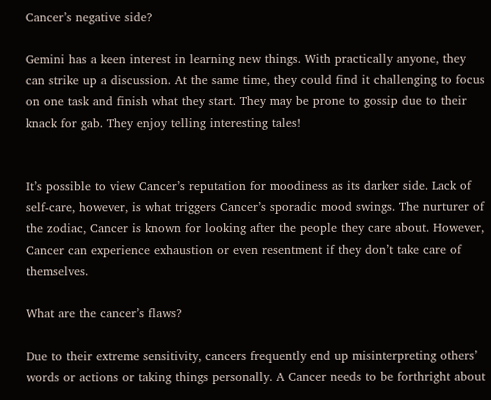Cancer’s negative side?

Gemini has a keen interest in learning new things. With practically anyone, they can strike up a discussion. At the same time, they could find it challenging to focus on one task and finish what they start. They may be prone to gossip due to their knack for gab. They enjoy telling interesting tales!


It’s possible to view Cancer’s reputation for moodiness as its darker side. Lack of self-care, however, is what triggers Cancer’s sporadic mood swings. The nurturer of the zodiac, Cancer is known for looking after the people they care about. However, Cancer can experience exhaustion or even resentment if they don’t take care of themselves.

What are the cancer’s flaws?

Due to their extreme sensitivity, cancers frequently end up misinterpreting others’ words or actions or taking things personally. A Cancer needs to be forthright about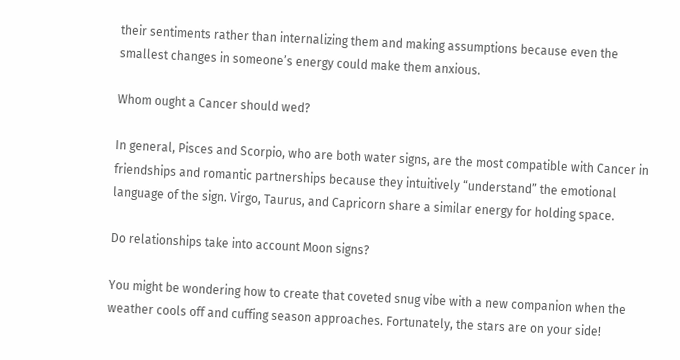their sentiments rather than internalizing them and making assumptions because even the smallest changes in someone’s energy could make them anxious.

Whom ought a Cancer should wed?

In general, Pisces and Scorpio, who are both water signs, are the most compatible with Cancer in friendships and romantic partnerships because they intuitively “understand” the emotional language of the sign. Virgo, Taurus, and Capricorn share a similar energy for holding space.

Do relationships take into account Moon signs?

You might be wondering how to create that coveted snug vibe with a new companion when the weather cools off and cuffing season approaches. Fortunately, the stars are on your side!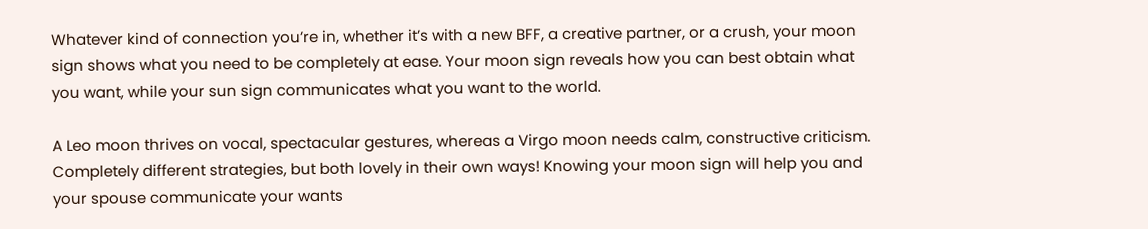Whatever kind of connection you’re in, whether it’s with a new BFF, a creative partner, or a crush, your moon sign shows what you need to be completely at ease. Your moon sign reveals how you can best obtain what you want, while your sun sign communicates what you want to the world.

A Leo moon thrives on vocal, spectacular gestures, whereas a Virgo moon needs calm, constructive criticism. Completely different strategies, but both lovely in their own ways! Knowing your moon sign will help you and your spouse communicate your wants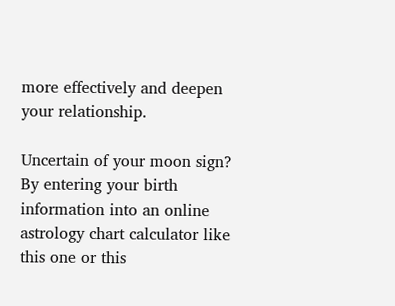more effectively and deepen your relationship.

Uncertain of your moon sign? By entering your birth information into an online astrology chart calculator like this one or this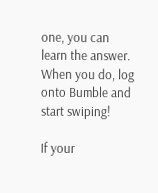one, you can learn the answer. When you do, log onto Bumble and start swiping!

If your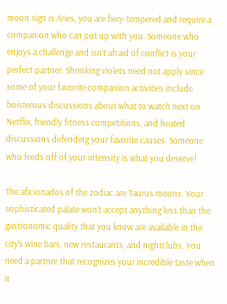moon sign is Aries, you are fiery-tempered and require a companion who can put up with you. Someone who enjoys a challenge and isn’t afraid of conflict is your perfect partner. Shrinking violets need not apply since some of your favorite companion activities include boisterous discussions about what to watch next on Netflix, friendly fitness competitions, and heated discussions defending your favorite causes. Someone who feeds off of your intensity is what you deserve!

The aficionados of the zodiac are Taurus moons. Your sophisticated palate won’t accept anything less than the gastronomic quality that you know are available in the city’s wine bars, new restaurants, and nightclubs. You need a partner that recognizes your incredible taste when it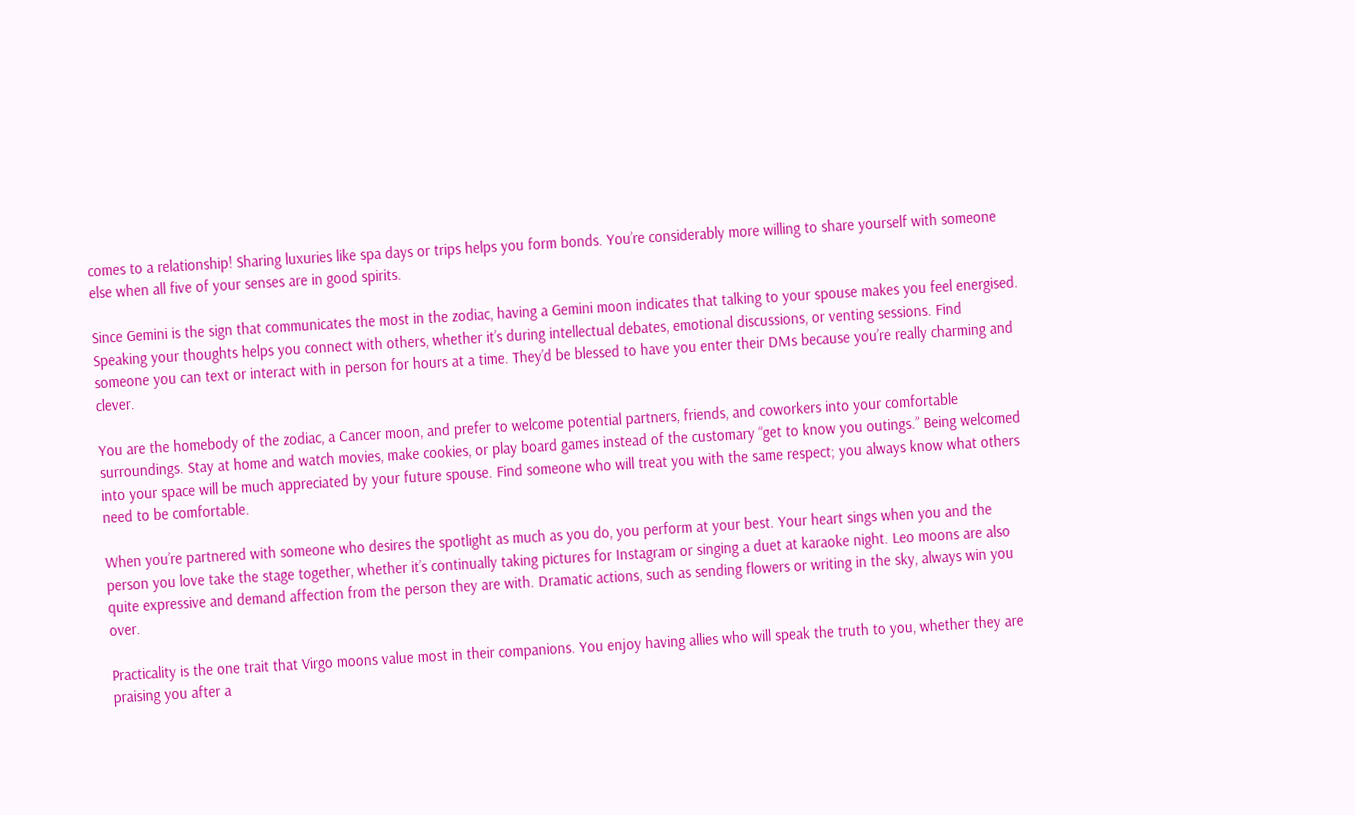comes to a relationship! Sharing luxuries like spa days or trips helps you form bonds. You’re considerably more willing to share yourself with someone else when all five of your senses are in good spirits.

Since Gemini is the sign that communicates the most in the zodiac, having a Gemini moon indicates that talking to your spouse makes you feel energised. Speaking your thoughts helps you connect with others, whether it’s during intellectual debates, emotional discussions, or venting sessions. Find someone you can text or interact with in person for hours at a time. They’d be blessed to have you enter their DMs because you’re really charming and clever.

You are the homebody of the zodiac, a Cancer moon, and prefer to welcome potential partners, friends, and coworkers into your comfortable surroundings. Stay at home and watch movies, make cookies, or play board games instead of the customary “get to know you outings.” Being welcomed into your space will be much appreciated by your future spouse. Find someone who will treat you with the same respect; you always know what others need to be comfortable.

When you’re partnered with someone who desires the spotlight as much as you do, you perform at your best. Your heart sings when you and the person you love take the stage together, whether it’s continually taking pictures for Instagram or singing a duet at karaoke night. Leo moons are also quite expressive and demand affection from the person they are with. Dramatic actions, such as sending flowers or writing in the sky, always win you over.

Practicality is the one trait that Virgo moons value most in their companions. You enjoy having allies who will speak the truth to you, whether they are praising you after a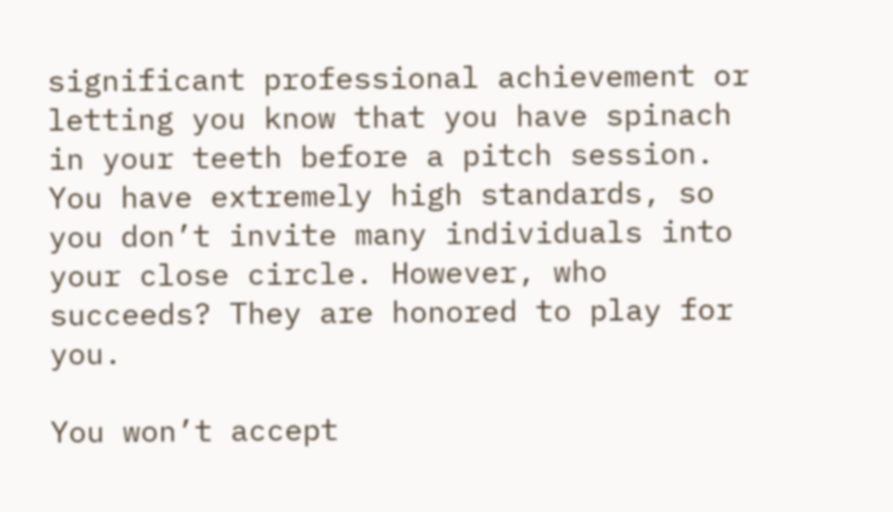significant professional achievement or letting you know that you have spinach in your teeth before a pitch session. You have extremely high standards, so you don’t invite many individuals into your close circle. However, who succeeds? They are honored to play for you.

You won’t accept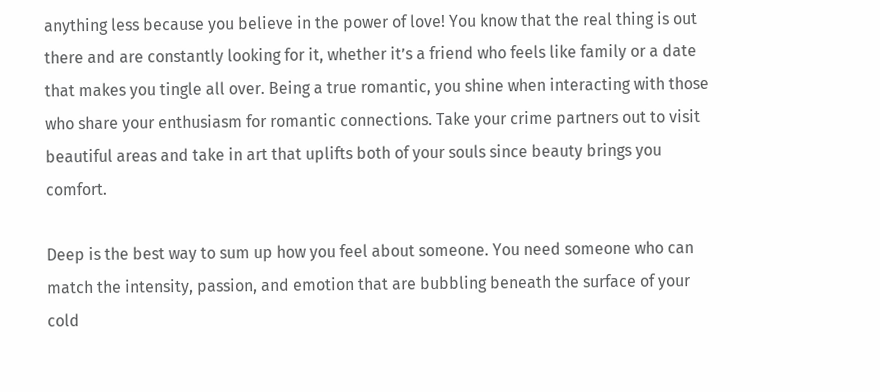anything less because you believe in the power of love! You know that the real thing is out there and are constantly looking for it, whether it’s a friend who feels like family or a date that makes you tingle all over. Being a true romantic, you shine when interacting with those who share your enthusiasm for romantic connections. Take your crime partners out to visit beautiful areas and take in art that uplifts both of your souls since beauty brings you comfort.

Deep is the best way to sum up how you feel about someone. You need someone who can match the intensity, passion, and emotion that are bubbling beneath the surface of your cold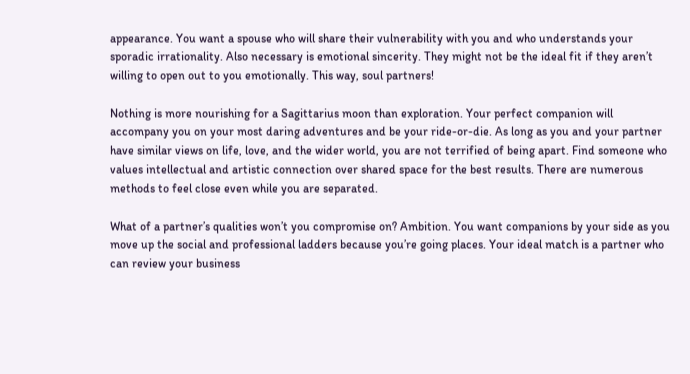appearance. You want a spouse who will share their vulnerability with you and who understands your sporadic irrationality. Also necessary is emotional sincerity. They might not be the ideal fit if they aren’t willing to open out to you emotionally. This way, soul partners!

Nothing is more nourishing for a Sagittarius moon than exploration. Your perfect companion will accompany you on your most daring adventures and be your ride-or-die. As long as you and your partner have similar views on life, love, and the wider world, you are not terrified of being apart. Find someone who values intellectual and artistic connection over shared space for the best results. There are numerous methods to feel close even while you are separated.

What of a partner’s qualities won’t you compromise on? Ambition. You want companions by your side as you move up the social and professional ladders because you’re going places. Your ideal match is a partner who can review your business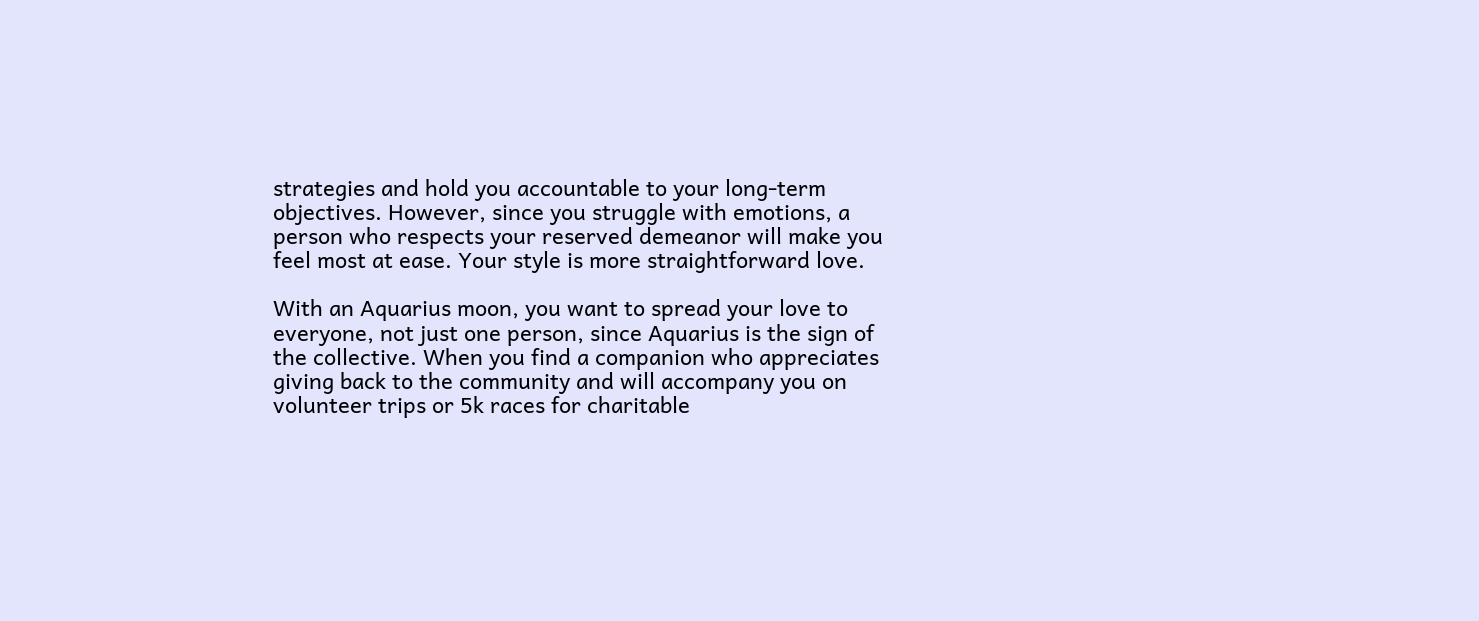strategies and hold you accountable to your long-term objectives. However, since you struggle with emotions, a person who respects your reserved demeanor will make you feel most at ease. Your style is more straightforward love.

With an Aquarius moon, you want to spread your love to everyone, not just one person, since Aquarius is the sign of the collective. When you find a companion who appreciates giving back to the community and will accompany you on volunteer trips or 5k races for charitable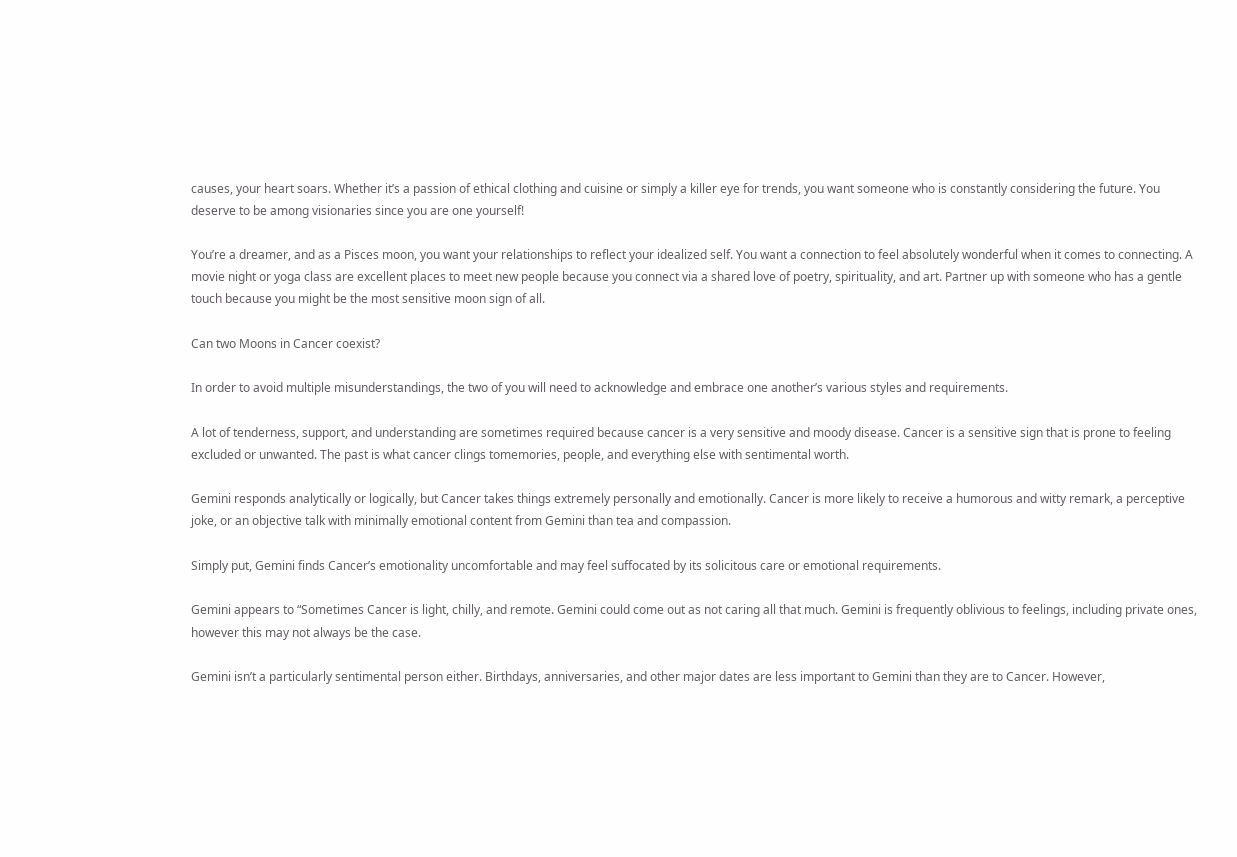causes, your heart soars. Whether it’s a passion of ethical clothing and cuisine or simply a killer eye for trends, you want someone who is constantly considering the future. You deserve to be among visionaries since you are one yourself!

You’re a dreamer, and as a Pisces moon, you want your relationships to reflect your idealized self. You want a connection to feel absolutely wonderful when it comes to connecting. A movie night or yoga class are excellent places to meet new people because you connect via a shared love of poetry, spirituality, and art. Partner up with someone who has a gentle touch because you might be the most sensitive moon sign of all.

Can two Moons in Cancer coexist?

In order to avoid multiple misunderstandings, the two of you will need to acknowledge and embrace one another’s various styles and requirements.

A lot of tenderness, support, and understanding are sometimes required because cancer is a very sensitive and moody disease. Cancer is a sensitive sign that is prone to feeling excluded or unwanted. The past is what cancer clings tomemories, people, and everything else with sentimental worth.

Gemini responds analytically or logically, but Cancer takes things extremely personally and emotionally. Cancer is more likely to receive a humorous and witty remark, a perceptive joke, or an objective talk with minimally emotional content from Gemini than tea and compassion.

Simply put, Gemini finds Cancer’s emotionality uncomfortable and may feel suffocated by its solicitous care or emotional requirements.

Gemini appears to “Sometimes Cancer is light, chilly, and remote. Gemini could come out as not caring all that much. Gemini is frequently oblivious to feelings, including private ones, however this may not always be the case.

Gemini isn’t a particularly sentimental person either. Birthdays, anniversaries, and other major dates are less important to Gemini than they are to Cancer. However,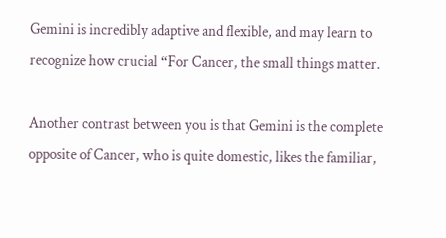Gemini is incredibly adaptive and flexible, and may learn to recognize how crucial “For Cancer, the small things matter.

Another contrast between you is that Gemini is the complete opposite of Cancer, who is quite domestic, likes the familiar,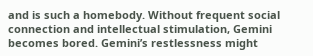and is such a homebody. Without frequent social connection and intellectual stimulation, Gemini becomes bored. Gemini’s restlessness might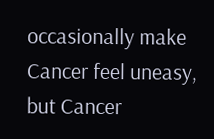occasionally make Cancer feel uneasy, but Cancer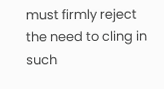must firmly reject the need to cling in such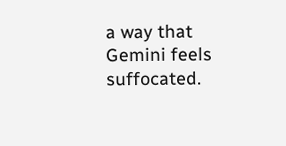a way that Gemini feels suffocated.